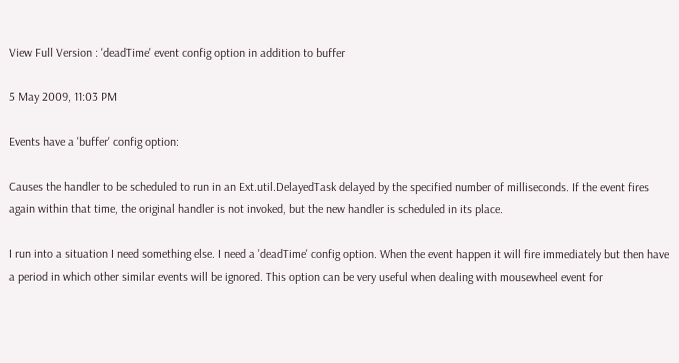View Full Version : 'deadTime' event config option in addition to buffer

5 May 2009, 11:03 PM

Events have a 'buffer' config option:

Causes the handler to be scheduled to run in an Ext.util.DelayedTask delayed by the specified number of milliseconds. If the event fires again within that time, the original handler is not invoked, but the new handler is scheduled in its place.

I run into a situation I need something else. I need a 'deadTime' config option. When the event happen it will fire immediately but then have a period in which other similar events will be ignored. This option can be very useful when dealing with mousewheel event for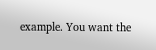example. You want the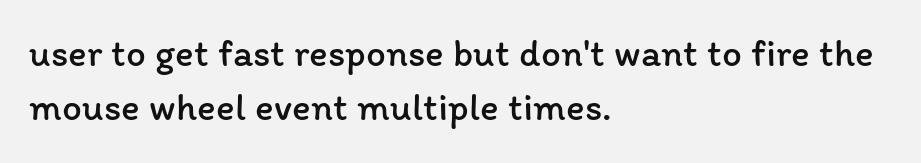user to get fast response but don't want to fire the mouse wheel event multiple times.